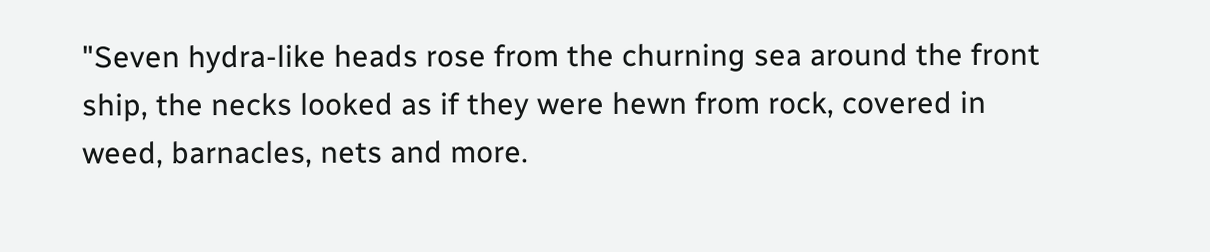"Seven hydra-like heads rose from the churning sea around the front ship, the necks looked as if they were hewn from rock, covered in weed, barnacles, nets and more.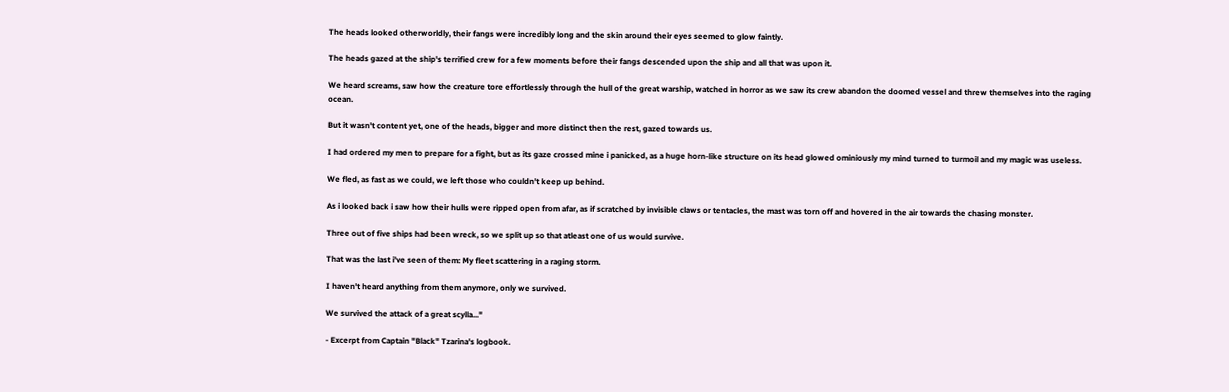The heads looked otherworldly, their fangs were incredibly long and the skin around their eyes seemed to glow faintly.

The heads gazed at the ship's terrified crew for a few moments before their fangs descended upon the ship and all that was upon it.

We heard screams, saw how the creature tore effortlessly through the hull of the great warship, watched in horror as we saw its crew abandon the doomed vessel and threw themselves into the raging ocean.

But it wasn't content yet, one of the heads, bigger and more distinct then the rest, gazed towards us.

I had ordered my men to prepare for a fight, but as its gaze crossed mine i panicked, as a huge horn-like structure on its head glowed ominiously my mind turned to turmoil and my magic was useless.

We fled, as fast as we could, we left those who couldn't keep up behind.

As i looked back i saw how their hulls were ripped open from afar, as if scratched by invisible claws or tentacles, the mast was torn off and hovered in the air towards the chasing monster.

Three out of five ships had been wreck, so we split up so that atleast one of us would survive.

That was the last i've seen of them: My fleet scattering in a raging storm.

I haven't heard anything from them anymore, only we survived.

We survived the attack of a great scylla..."

- Excerpt from Captain "Black" Tzarina's logbook.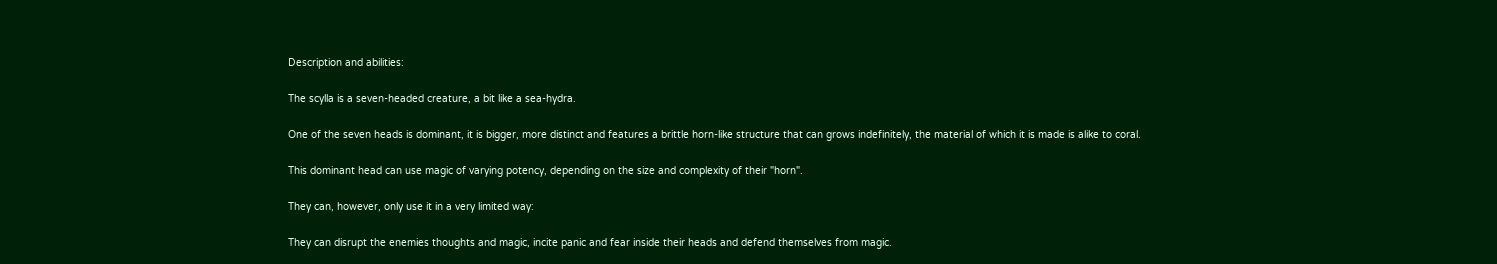Description and abilities:

The scylla is a seven-headed creature, a bit like a sea-hydra.

One of the seven heads is dominant, it is bigger, more distinct and features a brittle horn-like structure that can grows indefinitely, the material of which it is made is alike to coral.

This dominant head can use magic of varying potency, depending on the size and complexity of their "horn".

They can, however, only use it in a very limited way:

They can disrupt the enemies thoughts and magic, incite panic and fear inside their heads and defend themselves from magic.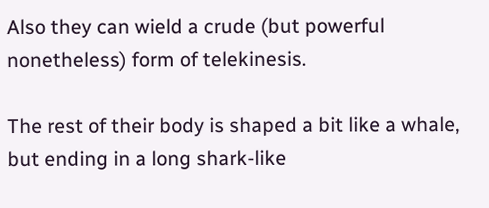Also they can wield a crude (but powerful nonetheless) form of telekinesis.

The rest of their body is shaped a bit like a whale, but ending in a long shark-like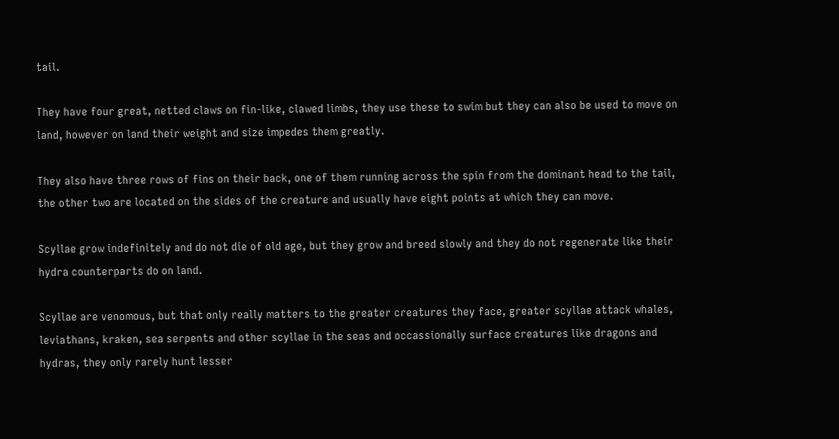tail.

They have four great, netted claws on fin-like, clawed limbs, they use these to swim but they can also be used to move on land, however on land their weight and size impedes them greatly.

They also have three rows of fins on their back, one of them running across the spin from the dominant head to the tail, the other two are located on the sides of the creature and usually have eight points at which they can move.

Scyllae grow indefinitely and do not die of old age, but they grow and breed slowly and they do not regenerate like their hydra counterparts do on land.

Scyllae are venomous, but that only really matters to the greater creatures they face, greater scyllae attack whales, leviathans, kraken, sea serpents and other scyllae in the seas and occassionally surface creatures like dragons and hydras, they only rarely hunt lesser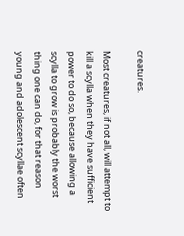creatures.

Most creatures, if not all, will attempt to kill a scylla when they have sufficient power to do so, because allowing a scylla to grow is probably the worst thing one can do, for that reason young and adolescent scyllae often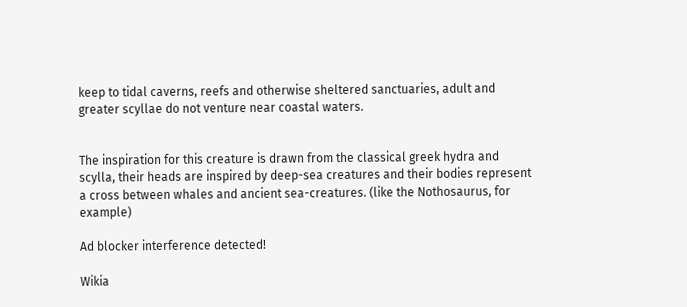keep to tidal caverns, reefs and otherwise sheltered sanctuaries, adult and greater scyllae do not venture near coastal waters.


The inspiration for this creature is drawn from the classical greek hydra and scylla, their heads are inspired by deep-sea creatures and their bodies represent a cross between whales and ancient sea-creatures. (like the Nothosaurus, for example)

Ad blocker interference detected!

Wikia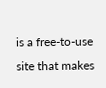is a free-to-use site that makes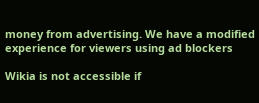money from advertising. We have a modified experience for viewers using ad blockers

Wikia is not accessible if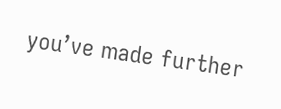you’ve made further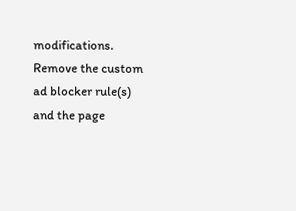modifications. Remove the custom ad blocker rule(s) and the page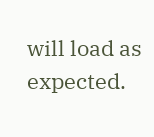will load as expected.